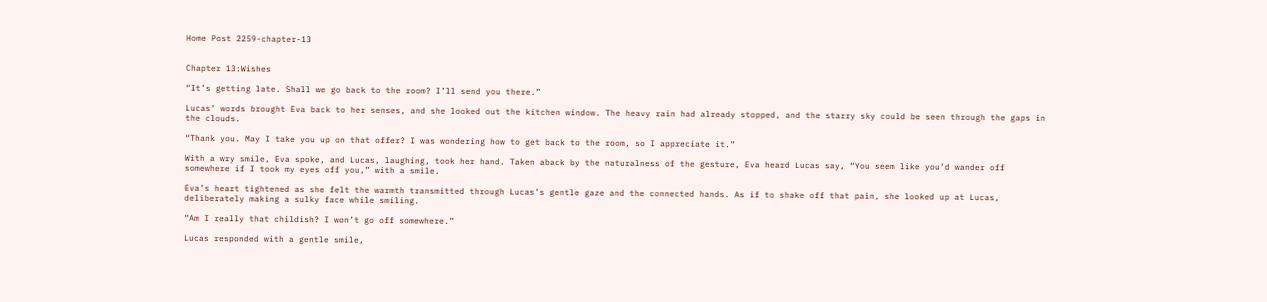Home Post 2259-chapter-13


Chapter 13:Wishes

“It’s getting late. Shall we go back to the room? I’ll send you there.”

Lucas’ words brought Eva back to her senses, and she looked out the kitchen window. The heavy rain had already stopped, and the starry sky could be seen through the gaps in the clouds.

“Thank you. May I take you up on that offer? I was wondering how to get back to the room, so I appreciate it.”

With a wry smile, Eva spoke, and Lucas, laughing, took her hand. Taken aback by the naturalness of the gesture, Eva heard Lucas say, “You seem like you’d wander off somewhere if I took my eyes off you,” with a smile.

Eva’s heart tightened as she felt the warmth transmitted through Lucas’s gentle gaze and the connected hands. As if to shake off that pain, she looked up at Lucas, deliberately making a sulky face while smiling.

“Am I really that childish? I won’t go off somewhere.”

Lucas responded with a gentle smile,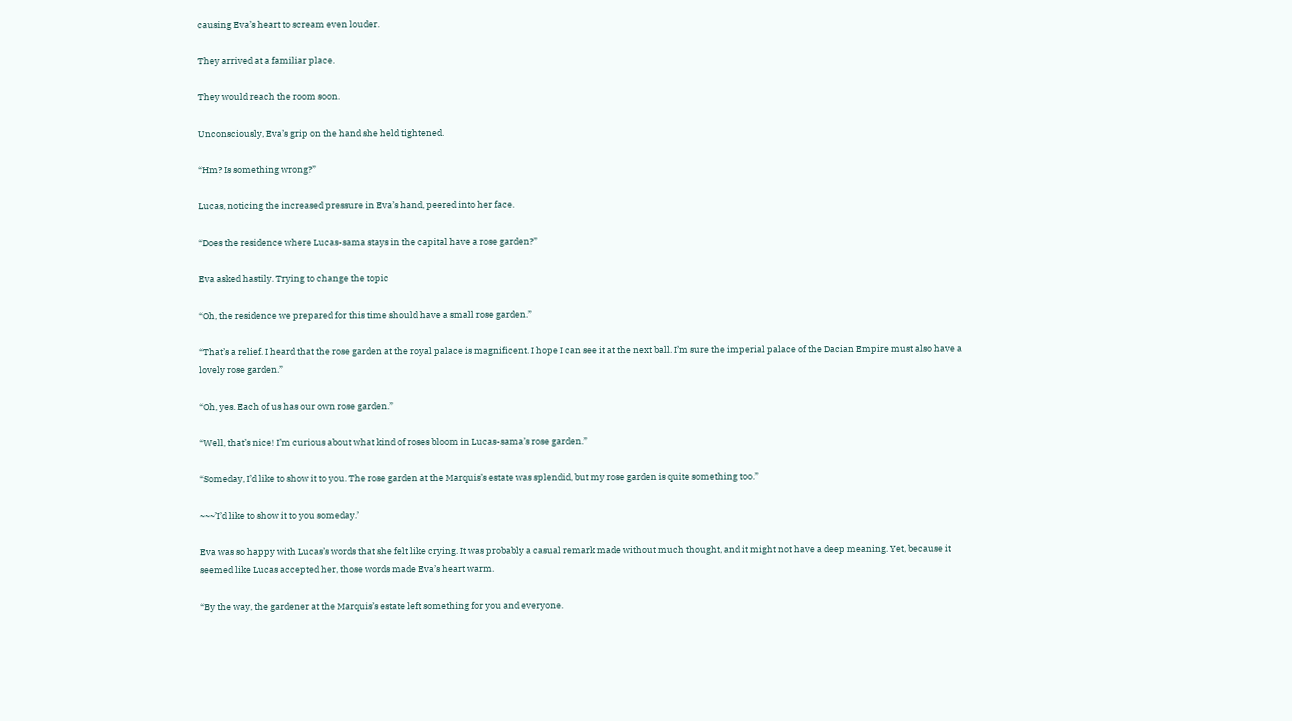causing Eva’s heart to scream even louder.

They arrived at a familiar place.

They would reach the room soon.

Unconsciously, Eva’s grip on the hand she held tightened.

“Hm? Is something wrong?”

Lucas, noticing the increased pressure in Eva’s hand, peered into her face.

“Does the residence where Lucas-sama stays in the capital have a rose garden?”

Eva asked hastily. Trying to change the topic

“Oh, the residence we prepared for this time should have a small rose garden.”

“That’s a relief. I heard that the rose garden at the royal palace is magnificent. I hope I can see it at the next ball. I’m sure the imperial palace of the Dacian Empire must also have a lovely rose garden.”

“Oh, yes. Each of us has our own rose garden.”

“Well, that’s nice! I’m curious about what kind of roses bloom in Lucas-sama’s rose garden.”

“Someday, I’d like to show it to you. The rose garden at the Marquis’s estate was splendid, but my rose garden is quite something too.”

~~~’I’d like to show it to you someday.’

Eva was so happy with Lucas’s words that she felt like crying. It was probably a casual remark made without much thought, and it might not have a deep meaning. Yet, because it seemed like Lucas accepted her, those words made Eva’s heart warm.

“By the way, the gardener at the Marquis’s estate left something for you and everyone.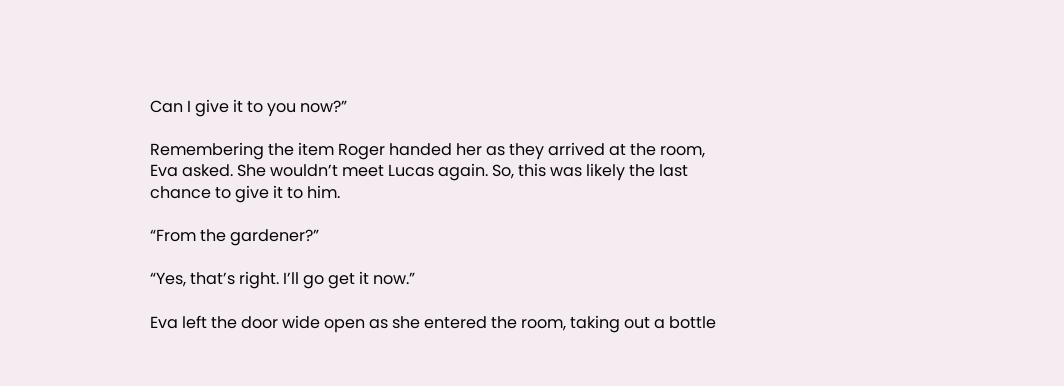Can I give it to you now?”

Remembering the item Roger handed her as they arrived at the room, Eva asked. She wouldn’t meet Lucas again. So, this was likely the last chance to give it to him.

“From the gardener?”

“Yes, that’s right. I’ll go get it now.”

Eva left the door wide open as she entered the room, taking out a bottle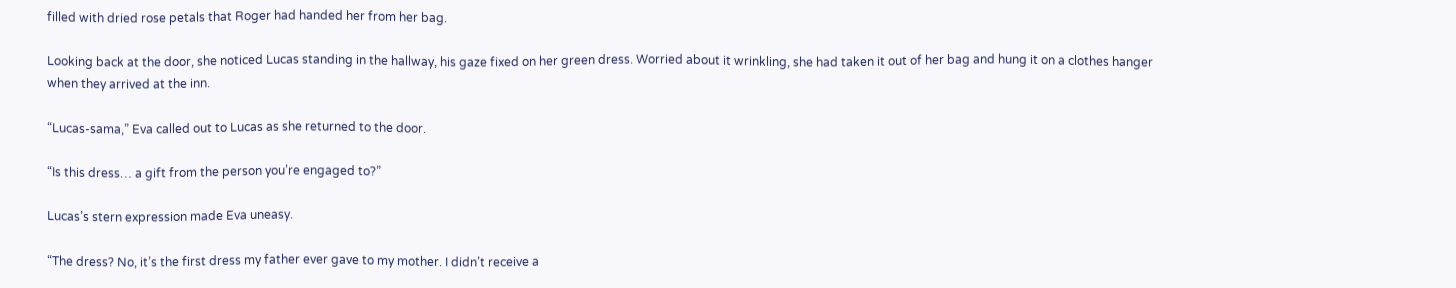filled with dried rose petals that Roger had handed her from her bag.

Looking back at the door, she noticed Lucas standing in the hallway, his gaze fixed on her green dress. Worried about it wrinkling, she had taken it out of her bag and hung it on a clothes hanger when they arrived at the inn.

“Lucas-sama,” Eva called out to Lucas as she returned to the door.

“Is this dress… a gift from the person you’re engaged to?”

Lucas’s stern expression made Eva uneasy.

“The dress? No, it’s the first dress my father ever gave to my mother. I didn’t receive a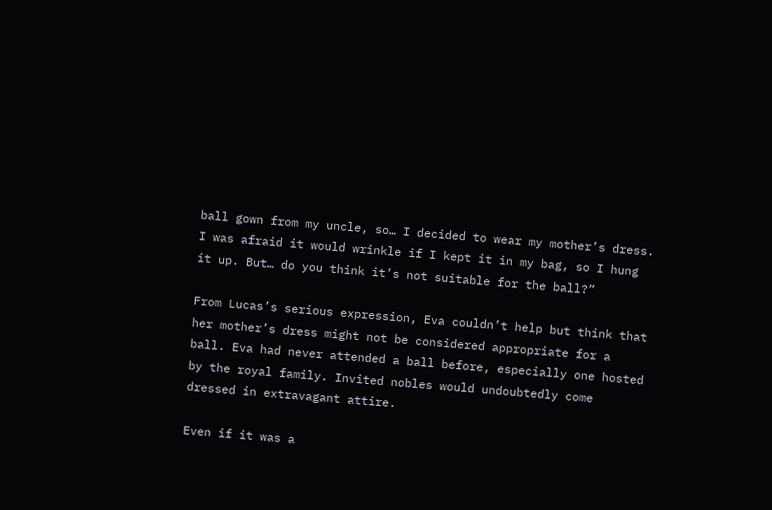ball gown from my uncle, so… I decided to wear my mother’s dress. I was afraid it would wrinkle if I kept it in my bag, so I hung it up. But… do you think it’s not suitable for the ball?”

From Lucas’s serious expression, Eva couldn’t help but think that her mother’s dress might not be considered appropriate for a ball. Eva had never attended a ball before, especially one hosted by the royal family. Invited nobles would undoubtedly come dressed in extravagant attire.

Even if it was a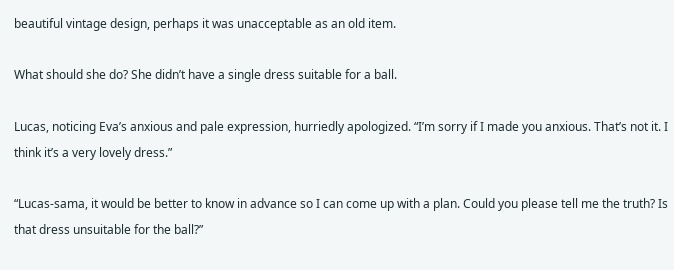beautiful vintage design, perhaps it was unacceptable as an old item.

What should she do? She didn’t have a single dress suitable for a ball.

Lucas, noticing Eva’s anxious and pale expression, hurriedly apologized. “I’m sorry if I made you anxious. That’s not it. I think it’s a very lovely dress.”

“Lucas-sama, it would be better to know in advance so I can come up with a plan. Could you please tell me the truth? Is that dress unsuitable for the ball?”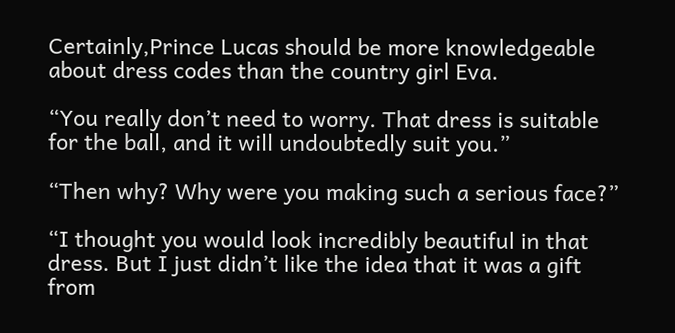Certainly,Prince Lucas should be more knowledgeable about dress codes than the country girl Eva.

“You really don’t need to worry. That dress is suitable for the ball, and it will undoubtedly suit you.”

“Then why? Why were you making such a serious face?”

“I thought you would look incredibly beautiful in that dress. But I just didn’t like the idea that it was a gift from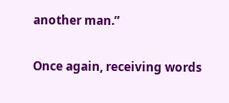another man.”

Once again, receiving words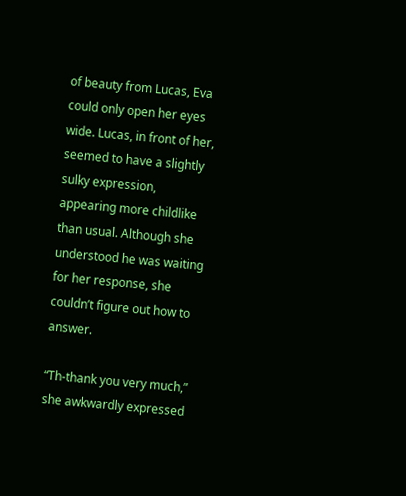of beauty from Lucas, Eva could only open her eyes wide. Lucas, in front of her, seemed to have a slightly sulky expression, appearing more childlike than usual. Although she understood he was waiting for her response, she couldn’t figure out how to answer.

“Th-thank you very much,” she awkwardly expressed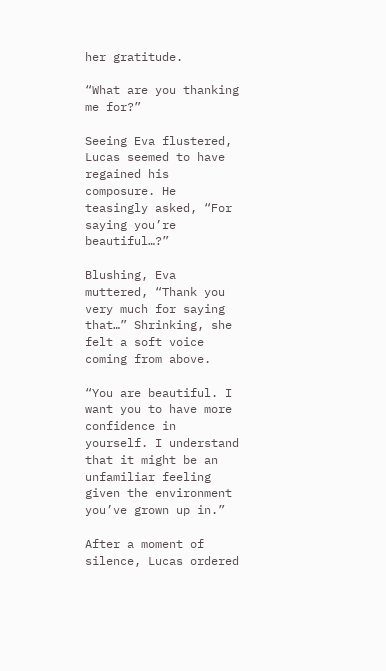her gratitude.

“What are you thanking me for?”

Seeing Eva flustered, Lucas seemed to have regained his composure. He teasingly asked, “For saying you’re beautiful…?”

Blushing, Eva muttered, “Thank you very much for saying that…” Shrinking, she felt a soft voice coming from above.

“You are beautiful. I want you to have more confidence in yourself. I understand that it might be an unfamiliar feeling given the environment you’ve grown up in.”

After a moment of silence, Lucas ordered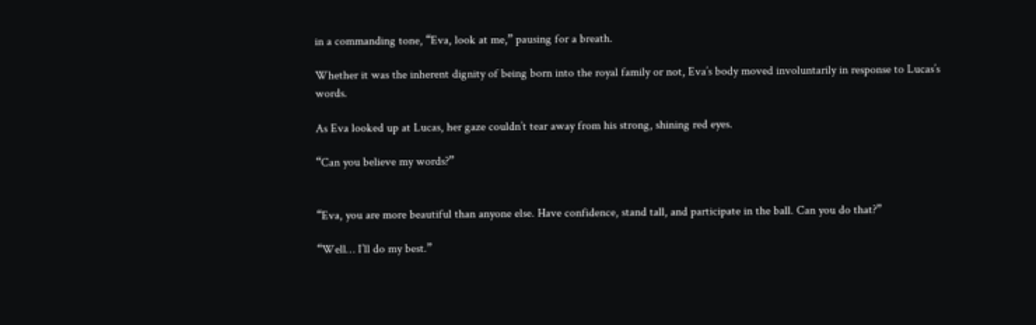in a commanding tone, “Eva, look at me,” pausing for a breath.

Whether it was the inherent dignity of being born into the royal family or not, Eva’s body moved involuntarily in response to Lucas’s words.

As Eva looked up at Lucas, her gaze couldn’t tear away from his strong, shining red eyes.

“Can you believe my words?”


“Eva, you are more beautiful than anyone else. Have confidence, stand tall, and participate in the ball. Can you do that?”

“Well… I’ll do my best.”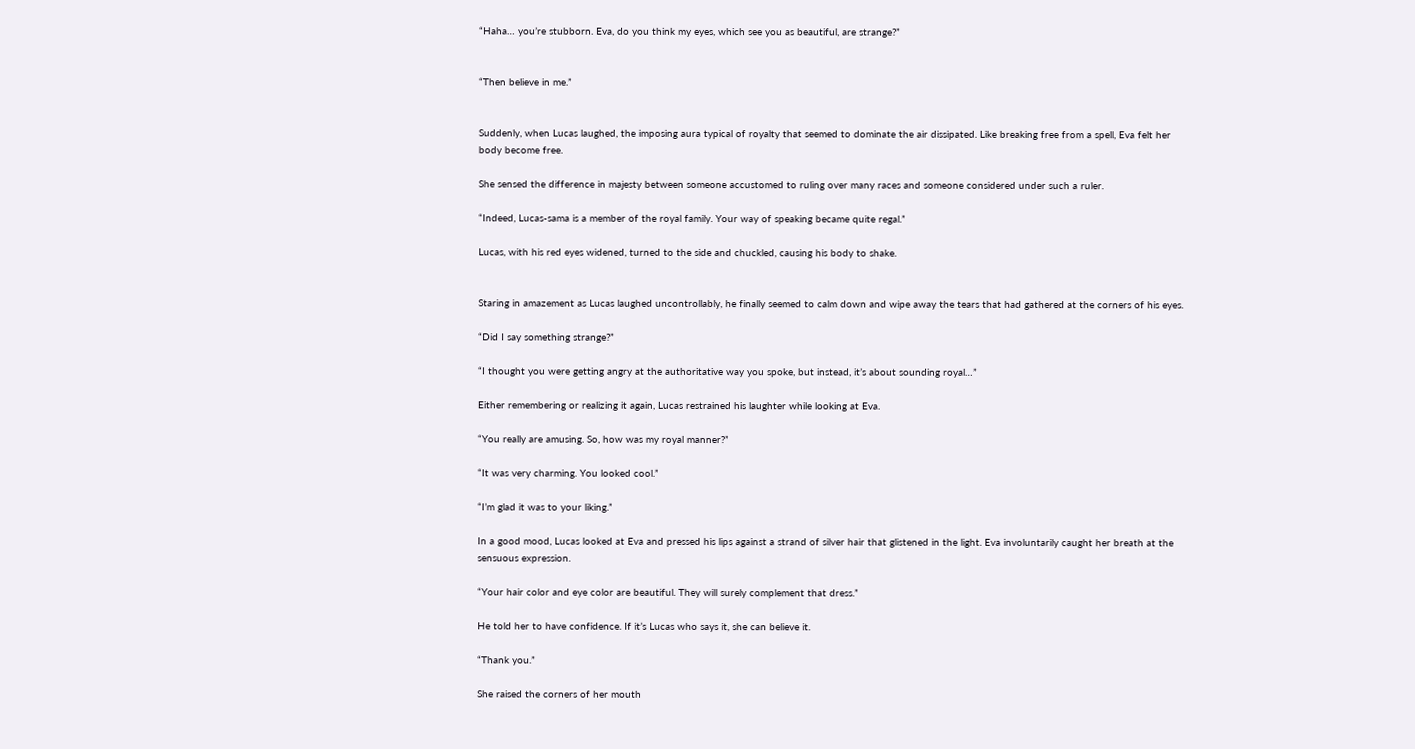“Haha… you’re stubborn. Eva, do you think my eyes, which see you as beautiful, are strange?”


“Then believe in me.”


Suddenly, when Lucas laughed, the imposing aura typical of royalty that seemed to dominate the air dissipated. Like breaking free from a spell, Eva felt her body become free.

She sensed the difference in majesty between someone accustomed to ruling over many races and someone considered under such a ruler.

“Indeed, Lucas-sama is a member of the royal family. Your way of speaking became quite regal.”

Lucas, with his red eyes widened, turned to the side and chuckled, causing his body to shake.


Staring in amazement as Lucas laughed uncontrollably, he finally seemed to calm down and wipe away the tears that had gathered at the corners of his eyes.

“Did I say something strange?”

“I thought you were getting angry at the authoritative way you spoke, but instead, it’s about sounding royal…”

Either remembering or realizing it again, Lucas restrained his laughter while looking at Eva.

“You really are amusing. So, how was my royal manner?”

“It was very charming. You looked cool.”

“I’m glad it was to your liking.”

In a good mood, Lucas looked at Eva and pressed his lips against a strand of silver hair that glistened in the light. Eva involuntarily caught her breath at the sensuous expression.

“Your hair color and eye color are beautiful. They will surely complement that dress.”

He told her to have confidence. If it’s Lucas who says it, she can believe it.

“Thank you.”

She raised the corners of her mouth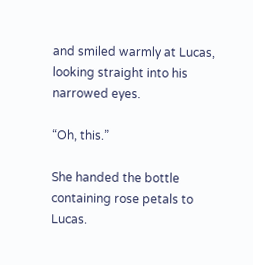and smiled warmly at Lucas, looking straight into his narrowed eyes.

“Oh, this.”

She handed the bottle containing rose petals to Lucas.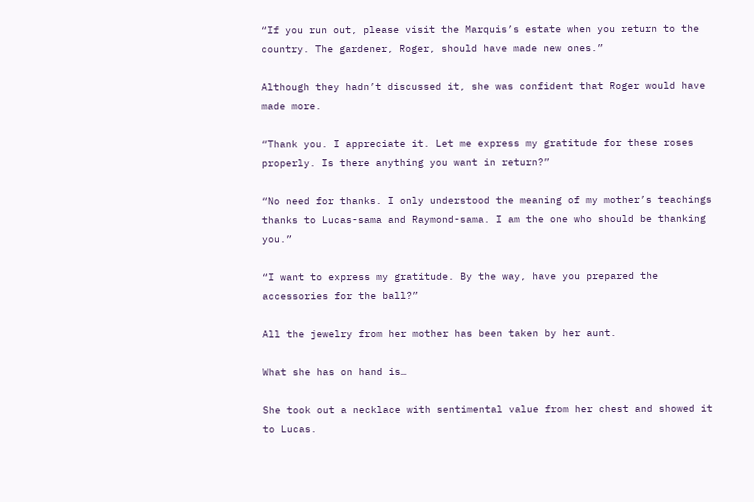“If you run out, please visit the Marquis’s estate when you return to the country. The gardener, Roger, should have made new ones.”

Although they hadn’t discussed it, she was confident that Roger would have made more.

“Thank you. I appreciate it. Let me express my gratitude for these roses properly. Is there anything you want in return?”

“No need for thanks. I only understood the meaning of my mother’s teachings thanks to Lucas-sama and Raymond-sama. I am the one who should be thanking you.”

“I want to express my gratitude. By the way, have you prepared the accessories for the ball?”

All the jewelry from her mother has been taken by her aunt.

What she has on hand is…

She took out a necklace with sentimental value from her chest and showed it to Lucas.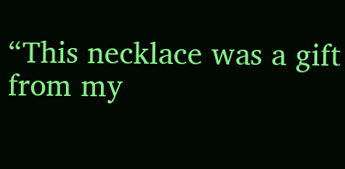“This necklace was a gift from my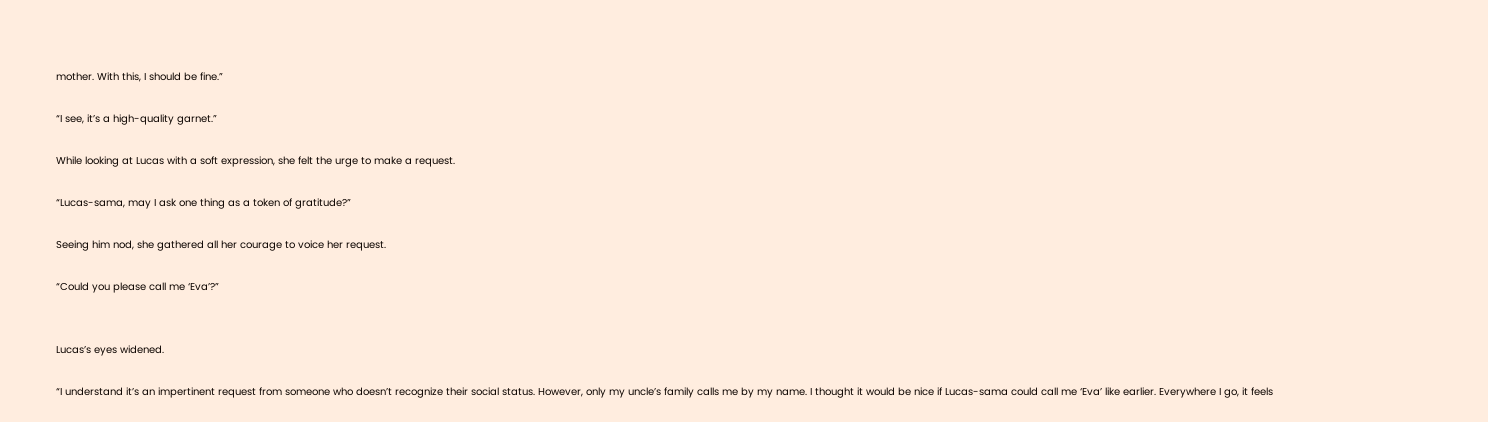mother. With this, I should be fine.”

“I see, it’s a high-quality garnet.”

While looking at Lucas with a soft expression, she felt the urge to make a request.

“Lucas-sama, may I ask one thing as a token of gratitude?”

Seeing him nod, she gathered all her courage to voice her request.

“Could you please call me ‘Eva’?”


Lucas’s eyes widened.

“I understand it’s an impertinent request from someone who doesn’t recognize their social status. However, only my uncle’s family calls me by my name. I thought it would be nice if Lucas-sama could call me ‘Eva’ like earlier. Everywhere I go, it feels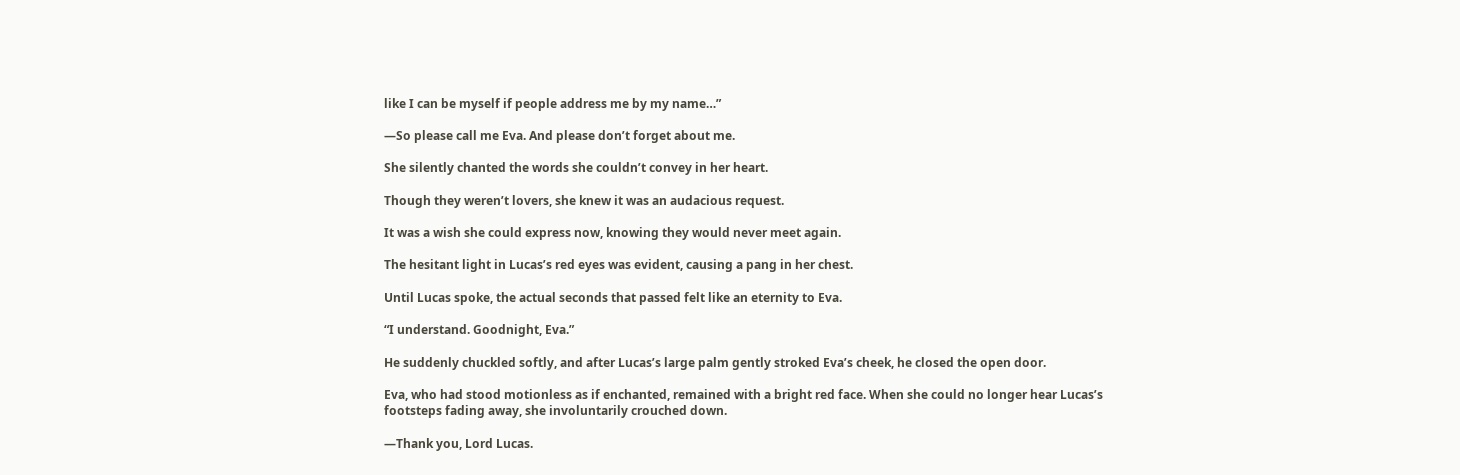like I can be myself if people address me by my name…”

—So please call me Eva. And please don’t forget about me.

She silently chanted the words she couldn’t convey in her heart.

Though they weren’t lovers, she knew it was an audacious request.

It was a wish she could express now, knowing they would never meet again.

The hesitant light in Lucas’s red eyes was evident, causing a pang in her chest.

Until Lucas spoke, the actual seconds that passed felt like an eternity to Eva.

“I understand. Goodnight, Eva.”

He suddenly chuckled softly, and after Lucas’s large palm gently stroked Eva’s cheek, he closed the open door.

Eva, who had stood motionless as if enchanted, remained with a bright red face. When she could no longer hear Lucas’s footsteps fading away, she involuntarily crouched down.

—Thank you, Lord Lucas.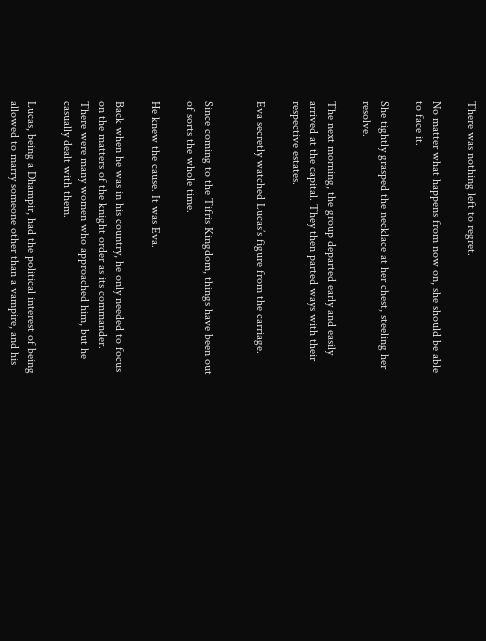There was nothing left to regret.

No matter what happens from now on, she should be able to face it.

She tightly grasped the necklace at her chest, steeling her resolve.

The next morning, the group departed early and easily arrived at the capital. They then parted ways with their respective estates.

Eva secretly watched Lucas’s figure from the carriage.


Since coming to the Tifris Kingdom, things have been out of sorts the whole time.

He knew the cause. It was Eva.

Back when he was in his country, he only needed to focus on the matters of the knight order as its commander. There were many women who approached him, but he casually dealt with them.

Lucas, being a Dhampir, had the political interest of being allowed to marry someone other than a vampire, and his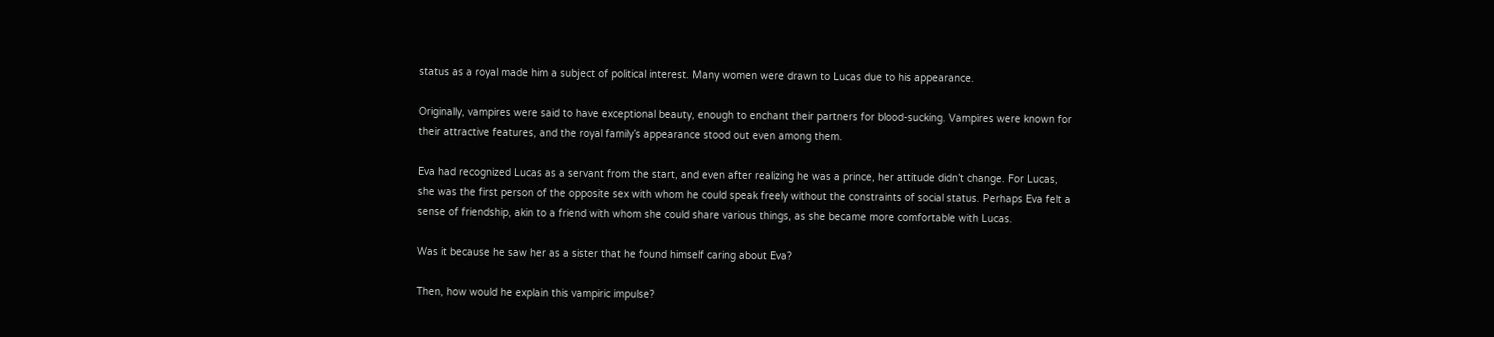status as a royal made him a subject of political interest. Many women were drawn to Lucas due to his appearance.

Originally, vampires were said to have exceptional beauty, enough to enchant their partners for blood-sucking. Vampires were known for their attractive features, and the royal family’s appearance stood out even among them.

Eva had recognized Lucas as a servant from the start, and even after realizing he was a prince, her attitude didn’t change. For Lucas, she was the first person of the opposite sex with whom he could speak freely without the constraints of social status. Perhaps Eva felt a sense of friendship, akin to a friend with whom she could share various things, as she became more comfortable with Lucas.

Was it because he saw her as a sister that he found himself caring about Eva?

Then, how would he explain this vampiric impulse?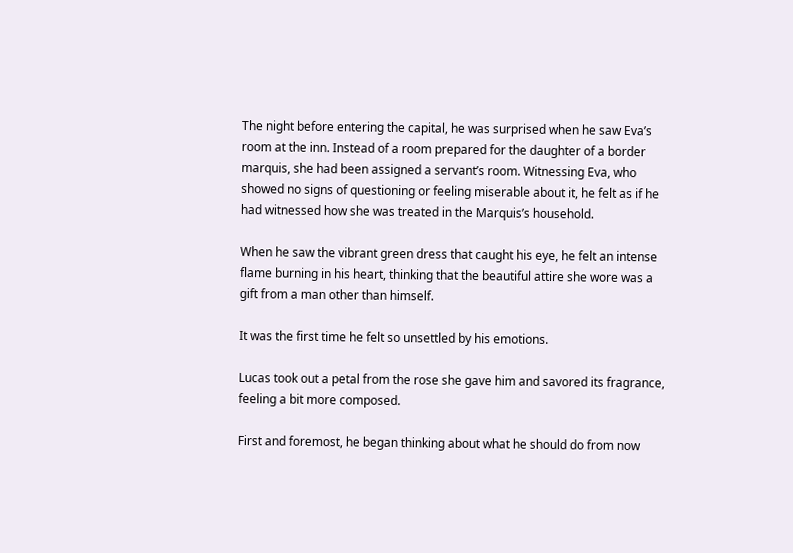The night before entering the capital, he was surprised when he saw Eva’s room at the inn. Instead of a room prepared for the daughter of a border marquis, she had been assigned a servant’s room. Witnessing Eva, who showed no signs of questioning or feeling miserable about it, he felt as if he had witnessed how she was treated in the Marquis’s household.

When he saw the vibrant green dress that caught his eye, he felt an intense flame burning in his heart, thinking that the beautiful attire she wore was a gift from a man other than himself.

It was the first time he felt so unsettled by his emotions.

Lucas took out a petal from the rose she gave him and savored its fragrance, feeling a bit more composed.

First and foremost, he began thinking about what he should do from now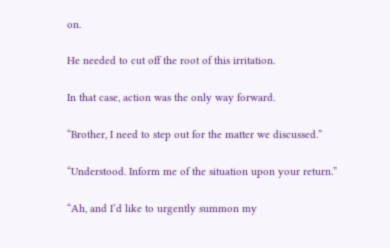on.

He needed to cut off the root of this irritation.

In that case, action was the only way forward.

“Brother, I need to step out for the matter we discussed.”

“Understood. Inform me of the situation upon your return.”

“Ah, and I’d like to urgently summon my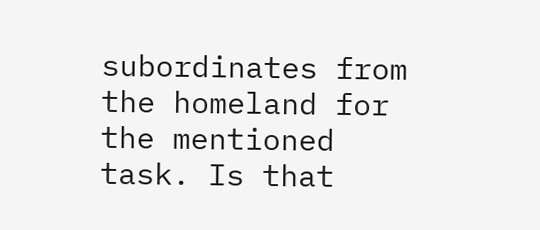subordinates from the homeland for the mentioned task. Is that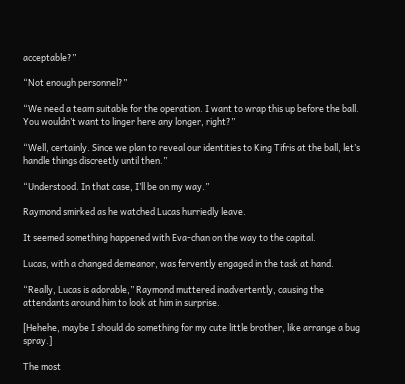acceptable?”

“Not enough personnel?”

“We need a team suitable for the operation. I want to wrap this up before the ball. You wouldn’t want to linger here any longer, right?”

“Well, certainly. Since we plan to reveal our identities to King Tifris at the ball, let’s handle things discreetly until then.”

“Understood. In that case, I’ll be on my way.”

Raymond smirked as he watched Lucas hurriedly leave.

It seemed something happened with Eva-chan on the way to the capital.

Lucas, with a changed demeanor, was fervently engaged in the task at hand.

“Really, Lucas is adorable,” Raymond muttered inadvertently, causing the attendants around him to look at him in surprise.

[Hehehe, maybe I should do something for my cute little brother, like arrange a bug spray.]

The most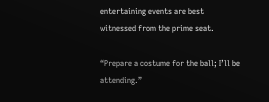entertaining events are best witnessed from the prime seat.

“Prepare a costume for the ball; I’ll be attending.”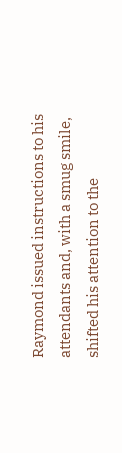Raymond issued instructions to his attendants and, with a smug smile, shifted his attention to the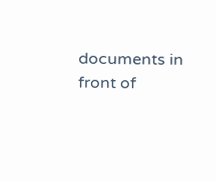documents in front of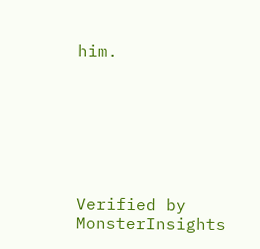him.







Verified by MonsterInsights